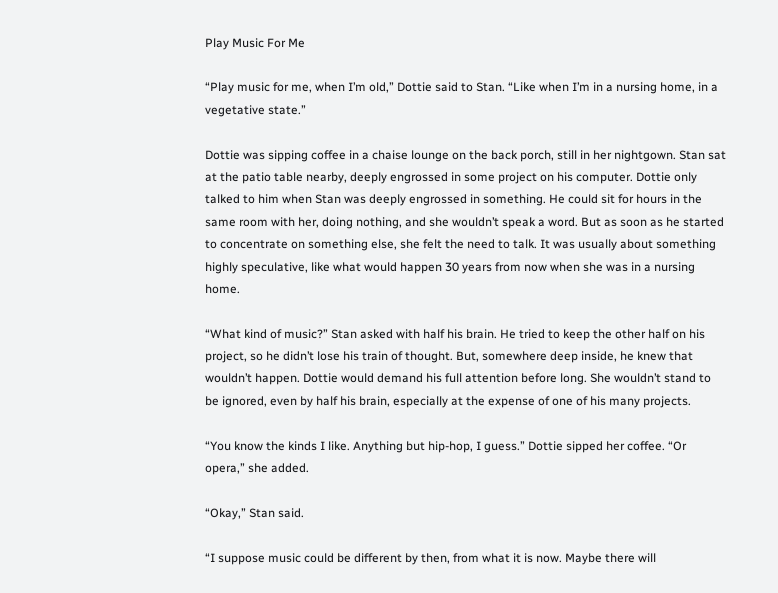Play Music For Me

“Play music for me, when I’m old,” Dottie said to Stan. “Like when I’m in a nursing home, in a vegetative state.”

Dottie was sipping coffee in a chaise lounge on the back porch, still in her nightgown. Stan sat at the patio table nearby, deeply engrossed in some project on his computer. Dottie only talked to him when Stan was deeply engrossed in something. He could sit for hours in the same room with her, doing nothing, and she wouldn’t speak a word. But as soon as he started to concentrate on something else, she felt the need to talk. It was usually about something highly speculative, like what would happen 30 years from now when she was in a nursing home.

“What kind of music?” Stan asked with half his brain. He tried to keep the other half on his project, so he didn’t lose his train of thought. But, somewhere deep inside, he knew that wouldn’t happen. Dottie would demand his full attention before long. She wouldn’t stand to be ignored, even by half his brain, especially at the expense of one of his many projects.

“You know the kinds I like. Anything but hip-hop, I guess.” Dottie sipped her coffee. “Or opera,” she added.

“Okay,” Stan said.

“I suppose music could be different by then, from what it is now. Maybe there will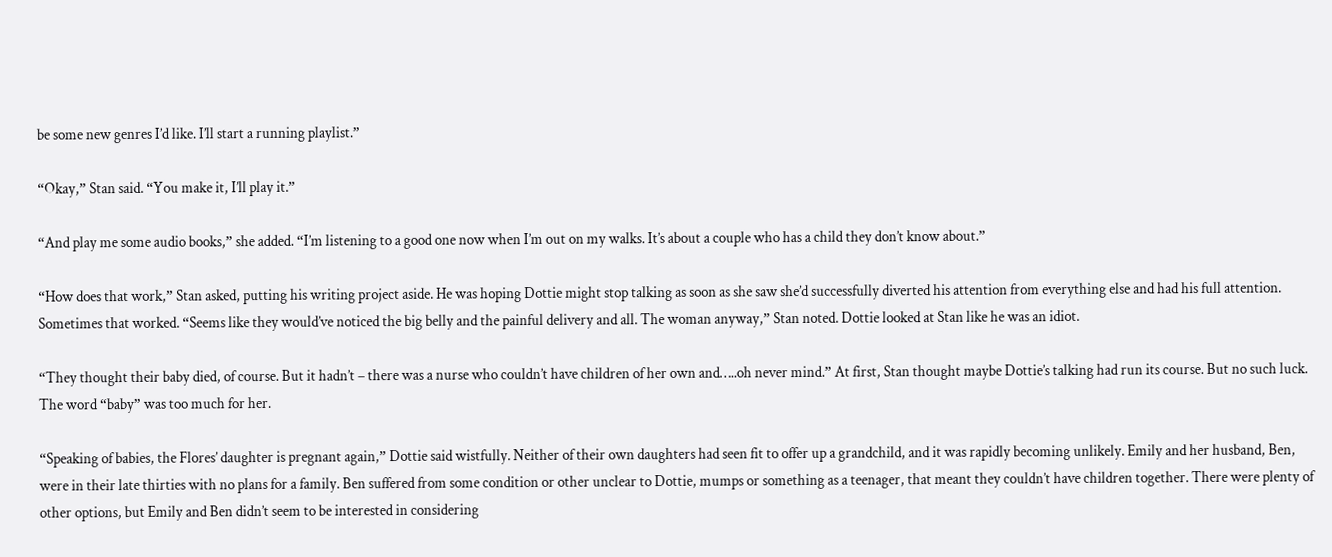be some new genres I’d like. I’ll start a running playlist.”

“Okay,” Stan said. “You make it, I’ll play it.”

“And play me some audio books,” she added. “I’m listening to a good one now when I’m out on my walks. It’s about a couple who has a child they don’t know about.”

“How does that work,” Stan asked, putting his writing project aside. He was hoping Dottie might stop talking as soon as she saw she’d successfully diverted his attention from everything else and had his full attention. Sometimes that worked. “Seems like they would’ve noticed the big belly and the painful delivery and all. The woman anyway,” Stan noted. Dottie looked at Stan like he was an idiot.

“They thought their baby died, of course. But it hadn’t – there was a nurse who couldn’t have children of her own and…..oh never mind.” At first, Stan thought maybe Dottie’s talking had run its course. But no such luck. The word “baby” was too much for her.

“Speaking of babies, the Flores’ daughter is pregnant again,” Dottie said wistfully. Neither of their own daughters had seen fit to offer up a grandchild, and it was rapidly becoming unlikely. Emily and her husband, Ben, were in their late thirties with no plans for a family. Ben suffered from some condition or other unclear to Dottie, mumps or something as a teenager, that meant they couldn’t have children together. There were plenty of other options, but Emily and Ben didn’t seem to be interested in considering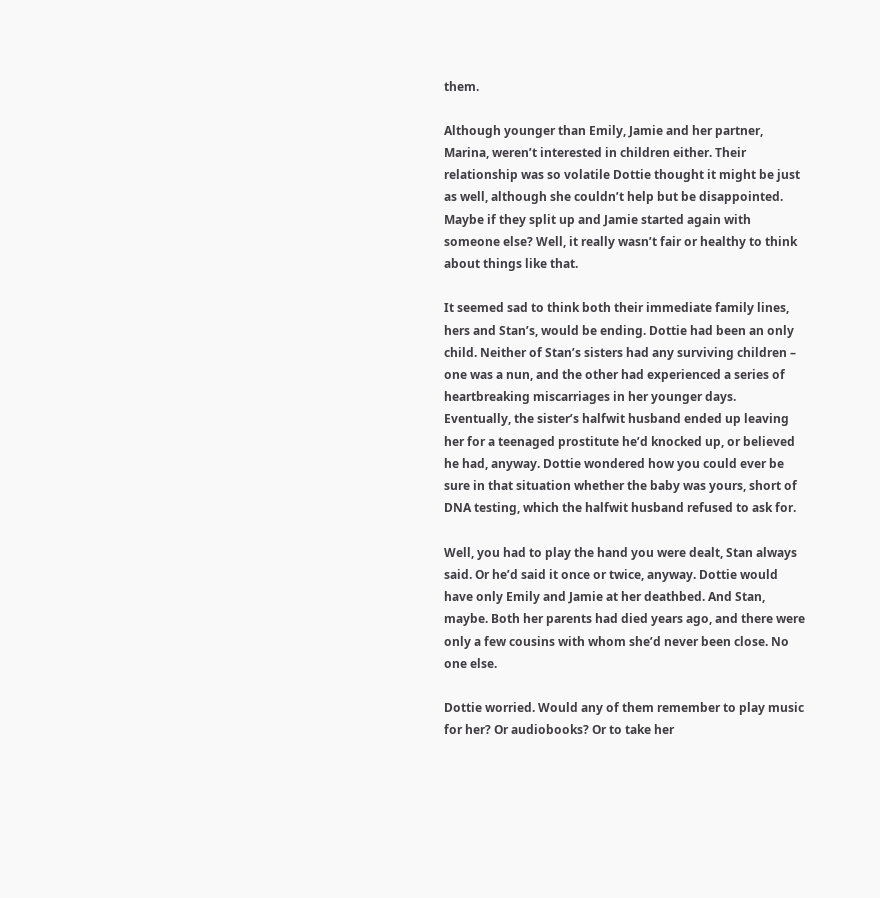them.

Although younger than Emily, Jamie and her partner, Marina, weren’t interested in children either. Their relationship was so volatile Dottie thought it might be just as well, although she couldn’t help but be disappointed. Maybe if they split up and Jamie started again with someone else? Well, it really wasn’t fair or healthy to think about things like that.

It seemed sad to think both their immediate family lines, hers and Stan’s, would be ending. Dottie had been an only child. Neither of Stan’s sisters had any surviving children – one was a nun, and the other had experienced a series of heartbreaking miscarriages in her younger days. Eventually, the sister’s halfwit husband ended up leaving her for a teenaged prostitute he’d knocked up, or believed he had, anyway. Dottie wondered how you could ever be sure in that situation whether the baby was yours, short of DNA testing, which the halfwit husband refused to ask for.

Well, you had to play the hand you were dealt, Stan always said. Or he’d said it once or twice, anyway. Dottie would have only Emily and Jamie at her deathbed. And Stan, maybe. Both her parents had died years ago, and there were only a few cousins with whom she’d never been close. No one else.

Dottie worried. Would any of them remember to play music for her? Or audiobooks? Or to take her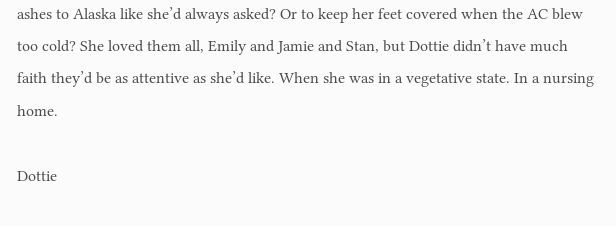ashes to Alaska like she’d always asked? Or to keep her feet covered when the AC blew too cold? She loved them all, Emily and Jamie and Stan, but Dottie didn’t have much faith they’d be as attentive as she’d like. When she was in a vegetative state. In a nursing home.

Dottie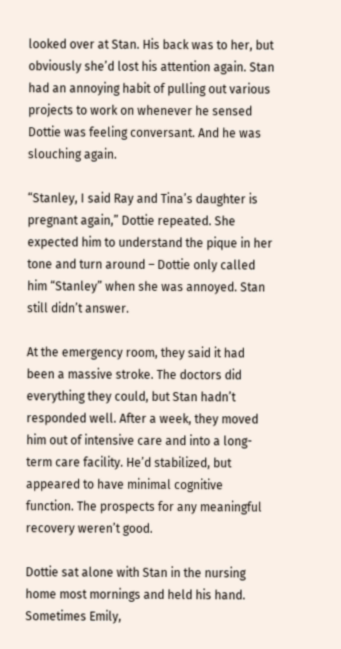looked over at Stan. His back was to her, but obviously she’d lost his attention again. Stan had an annoying habit of pulling out various projects to work on whenever he sensed Dottie was feeling conversant. And he was slouching again.

“Stanley, I said Ray and Tina’s daughter is pregnant again,” Dottie repeated. She expected him to understand the pique in her tone and turn around – Dottie only called him “Stanley” when she was annoyed. Stan still didn’t answer.

At the emergency room, they said it had been a massive stroke. The doctors did everything they could, but Stan hadn’t responded well. After a week, they moved him out of intensive care and into a long-term care facility. He’d stabilized, but appeared to have minimal cognitive function. The prospects for any meaningful recovery weren’t good.

Dottie sat alone with Stan in the nursing home most mornings and held his hand. Sometimes Emily,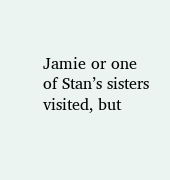Jamie or one of Stan’s sisters visited, but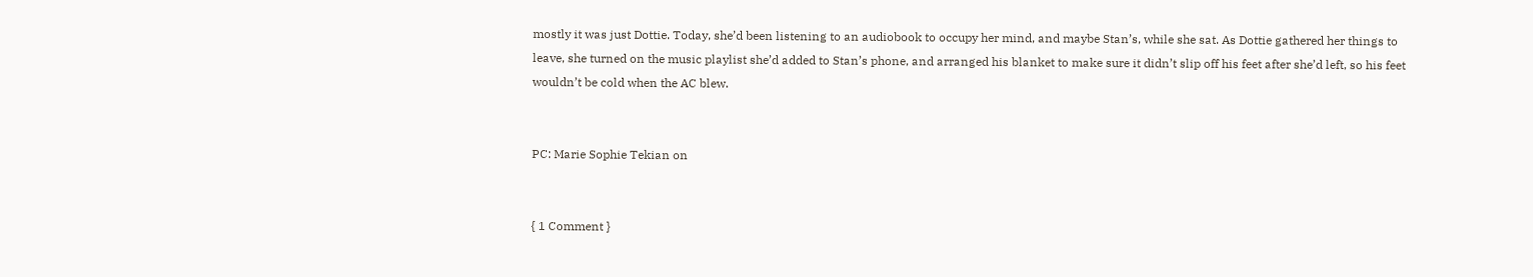mostly it was just Dottie. Today, she’d been listening to an audiobook to occupy her mind, and maybe Stan’s, while she sat. As Dottie gathered her things to leave, she turned on the music playlist she’d added to Stan’s phone, and arranged his blanket to make sure it didn’t slip off his feet after she’d left, so his feet wouldn’t be cold when the AC blew.


PC: Marie Sophie Tekian on


{ 1 Comment }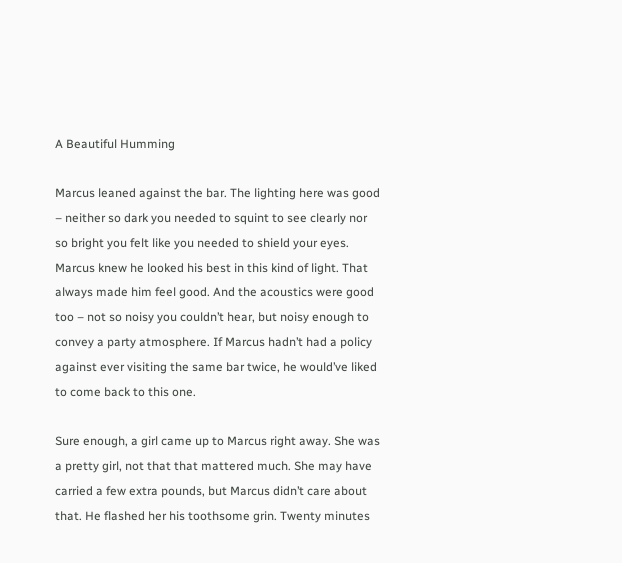A Beautiful Humming

Marcus leaned against the bar. The lighting here was good – neither so dark you needed to squint to see clearly nor so bright you felt like you needed to shield your eyes. Marcus knew he looked his best in this kind of light. That always made him feel good. And the acoustics were good too – not so noisy you couldn’t hear, but noisy enough to convey a party atmosphere. If Marcus hadn’t had a policy against ever visiting the same bar twice, he would’ve liked to come back to this one.

Sure enough, a girl came up to Marcus right away. She was a pretty girl, not that that mattered much. She may have carried a few extra pounds, but Marcus didn’t care about that. He flashed her his toothsome grin. Twenty minutes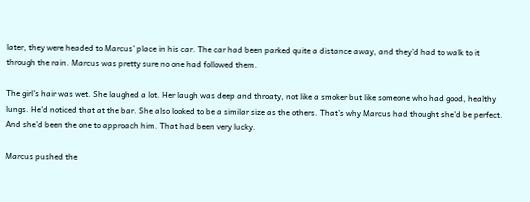later, they were headed to Marcus’ place in his car. The car had been parked quite a distance away, and they’d had to walk to it through the rain. Marcus was pretty sure no one had followed them.

The girl’s hair was wet. She laughed a lot. Her laugh was deep and throaty, not like a smoker but like someone who had good, healthy lungs. He’d noticed that at the bar. She also looked to be a similar size as the others. That’s why Marcus had thought she’d be perfect. And she’d been the one to approach him. That had been very lucky.

Marcus pushed the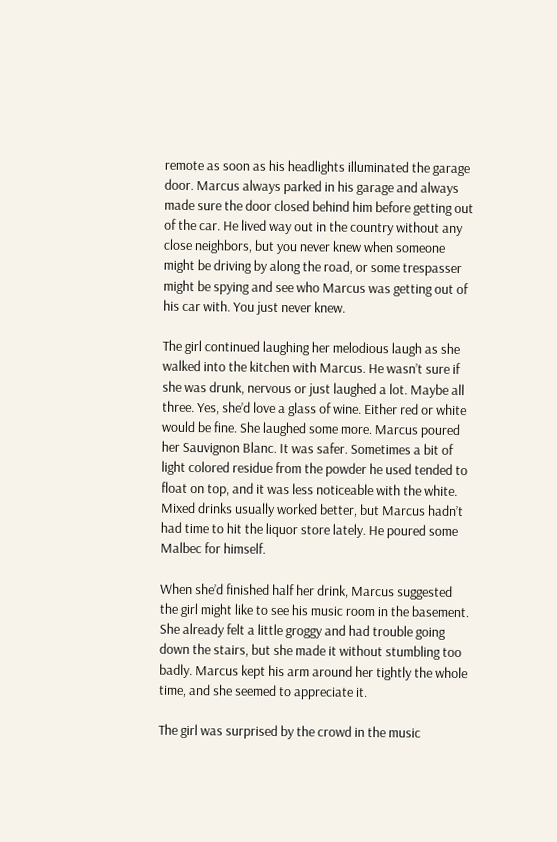remote as soon as his headlights illuminated the garage door. Marcus always parked in his garage and always made sure the door closed behind him before getting out of the car. He lived way out in the country without any close neighbors, but you never knew when someone might be driving by along the road, or some trespasser might be spying and see who Marcus was getting out of his car with. You just never knew.

The girl continued laughing her melodious laugh as she walked into the kitchen with Marcus. He wasn’t sure if she was drunk, nervous or just laughed a lot. Maybe all three. Yes, she’d love a glass of wine. Either red or white would be fine. She laughed some more. Marcus poured her Sauvignon Blanc. It was safer. Sometimes a bit of light colored residue from the powder he used tended to float on top, and it was less noticeable with the white. Mixed drinks usually worked better, but Marcus hadn’t had time to hit the liquor store lately. He poured some Malbec for himself.

When she’d finished half her drink, Marcus suggested the girl might like to see his music room in the basement. She already felt a little groggy and had trouble going down the stairs, but she made it without stumbling too badly. Marcus kept his arm around her tightly the whole time, and she seemed to appreciate it.

The girl was surprised by the crowd in the music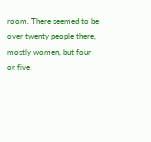room. There seemed to be over twenty people there, mostly women, but four or five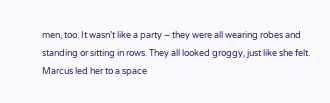men, too. It wasn’t like a party – they were all wearing robes and standing or sitting in rows. They all looked groggy, just like she felt. Marcus led her to a space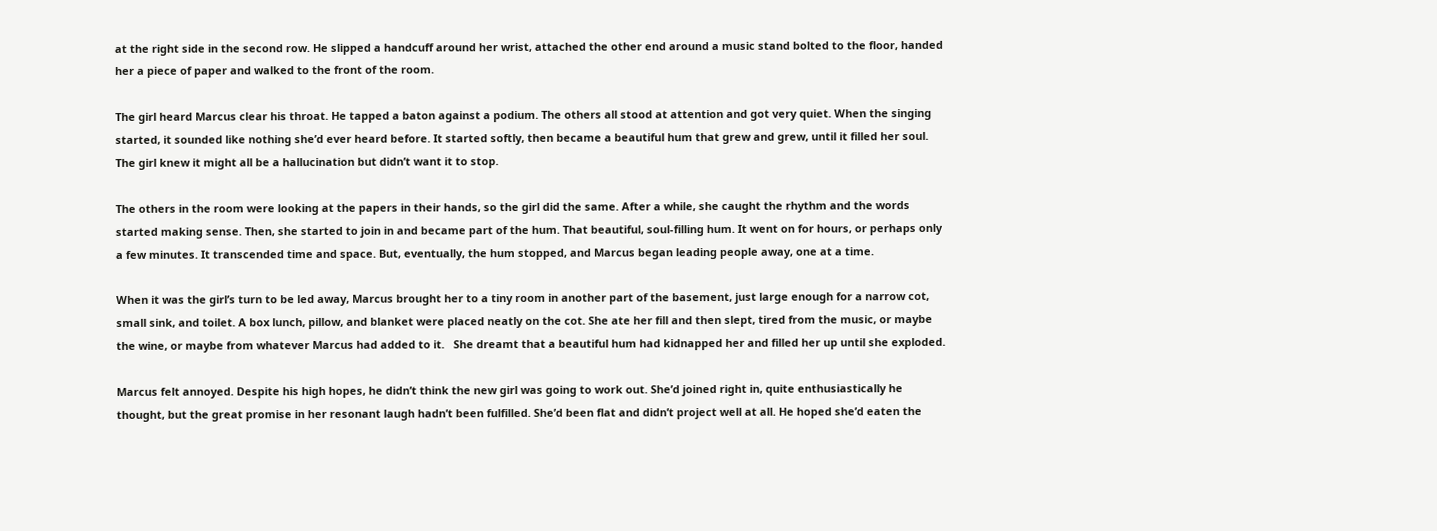at the right side in the second row. He slipped a handcuff around her wrist, attached the other end around a music stand bolted to the floor, handed her a piece of paper and walked to the front of the room.

The girl heard Marcus clear his throat. He tapped a baton against a podium. The others all stood at attention and got very quiet. When the singing started, it sounded like nothing she’d ever heard before. It started softly, then became a beautiful hum that grew and grew, until it filled her soul. The girl knew it might all be a hallucination but didn’t want it to stop.

The others in the room were looking at the papers in their hands, so the girl did the same. After a while, she caught the rhythm and the words started making sense. Then, she started to join in and became part of the hum. That beautiful, soul-filling hum. It went on for hours, or perhaps only a few minutes. It transcended time and space. But, eventually, the hum stopped, and Marcus began leading people away, one at a time.

When it was the girl’s turn to be led away, Marcus brought her to a tiny room in another part of the basement, just large enough for a narrow cot, small sink, and toilet. A box lunch, pillow, and blanket were placed neatly on the cot. She ate her fill and then slept, tired from the music, or maybe the wine, or maybe from whatever Marcus had added to it.   She dreamt that a beautiful hum had kidnapped her and filled her up until she exploded.

Marcus felt annoyed. Despite his high hopes, he didn’t think the new girl was going to work out. She’d joined right in, quite enthusiastically he thought, but the great promise in her resonant laugh hadn’t been fulfilled. She’d been flat and didn’t project well at all. He hoped she’d eaten the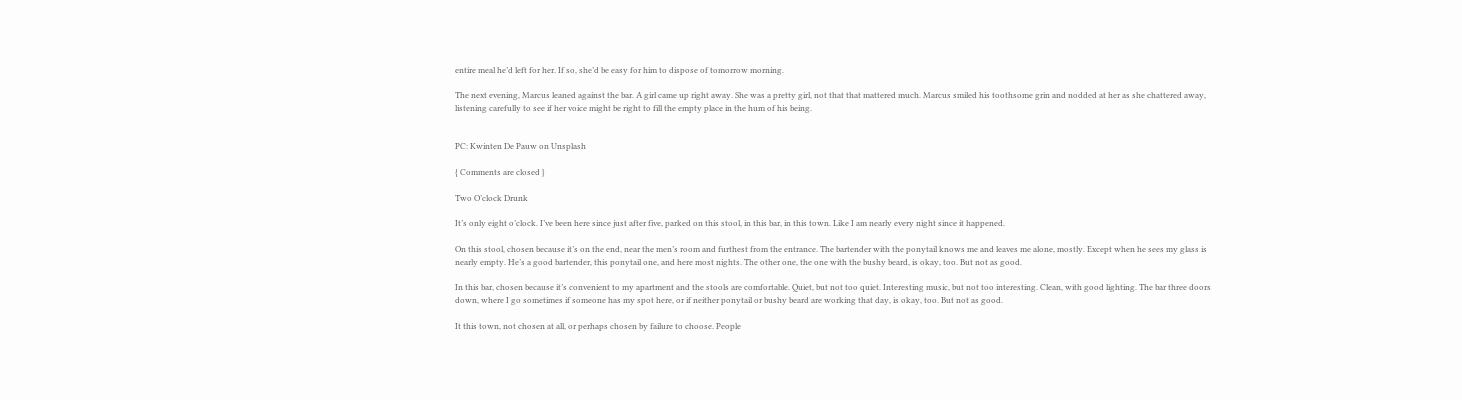entire meal he’d left for her. If so, she’d be easy for him to dispose of tomorrow morning.

The next evening, Marcus leaned against the bar. A girl came up right away. She was a pretty girl, not that that mattered much. Marcus smiled his toothsome grin and nodded at her as she chattered away, listening carefully to see if her voice might be right to fill the empty place in the hum of his being.


PC: Kwinten De Pauw on Unsplash

{ Comments are closed }

Two O’clock Drunk

It’s only eight o’clock. I’ve been here since just after five, parked on this stool, in this bar, in this town. Like I am nearly every night since it happened.

On this stool, chosen because it’s on the end, near the men’s room and furthest from the entrance. The bartender with the ponytail knows me and leaves me alone, mostly. Except when he sees my glass is nearly empty. He’s a good bartender, this ponytail one, and here most nights. The other one, the one with the bushy beard, is okay, too. But not as good.

In this bar, chosen because it’s convenient to my apartment and the stools are comfortable. Quiet, but not too quiet. Interesting music, but not too interesting. Clean, with good lighting. The bar three doors down, where I go sometimes if someone has my spot here, or if neither ponytail or bushy beard are working that day, is okay, too. But not as good.

It this town, not chosen at all, or perhaps chosen by failure to choose. People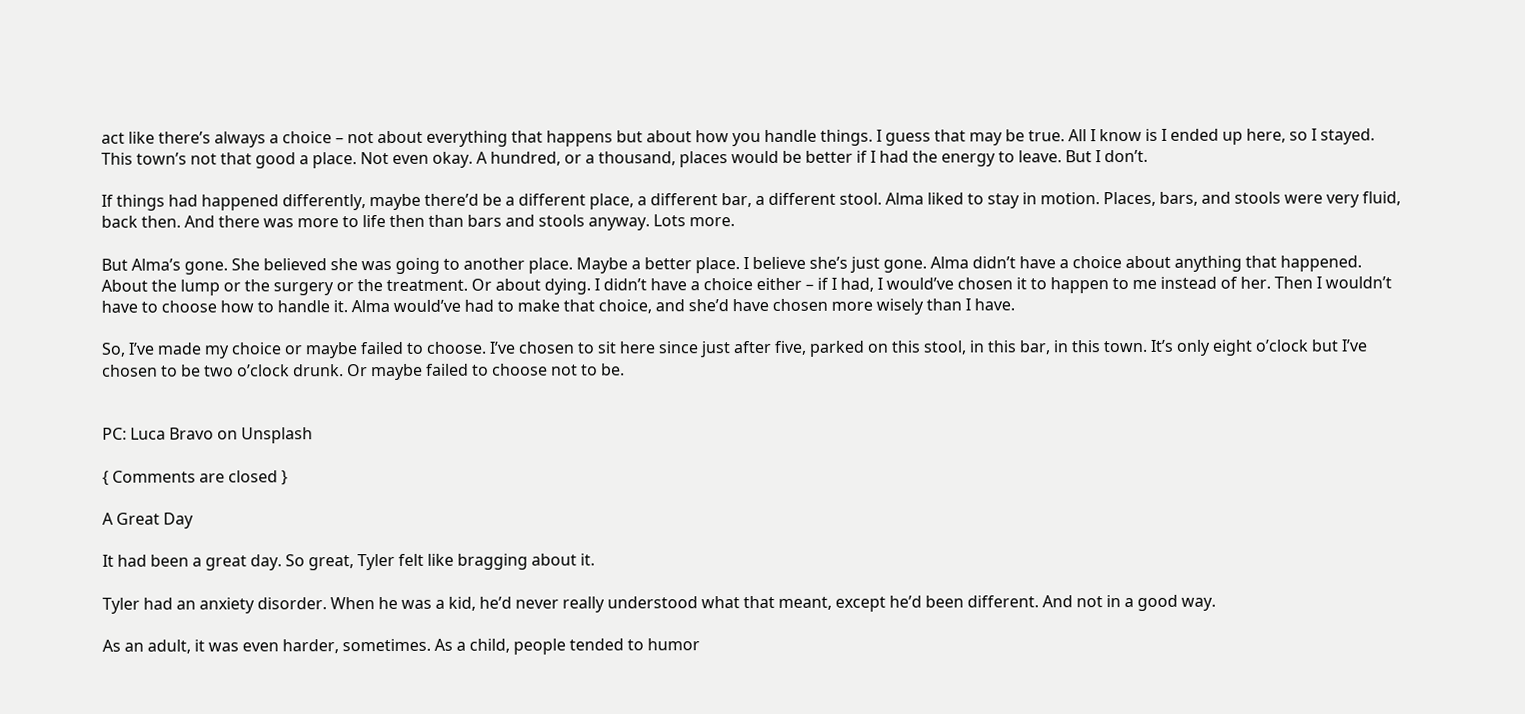act like there’s always a choice – not about everything that happens but about how you handle things. I guess that may be true. All I know is I ended up here, so I stayed. This town’s not that good a place. Not even okay. A hundred, or a thousand, places would be better if I had the energy to leave. But I don’t.

If things had happened differently, maybe there’d be a different place, a different bar, a different stool. Alma liked to stay in motion. Places, bars, and stools were very fluid, back then. And there was more to life then than bars and stools anyway. Lots more.

But Alma’s gone. She believed she was going to another place. Maybe a better place. I believe she’s just gone. Alma didn’t have a choice about anything that happened. About the lump or the surgery or the treatment. Or about dying. I didn’t have a choice either – if I had, I would’ve chosen it to happen to me instead of her. Then I wouldn’t have to choose how to handle it. Alma would’ve had to make that choice, and she’d have chosen more wisely than I have.

So, I’ve made my choice or maybe failed to choose. I’ve chosen to sit here since just after five, parked on this stool, in this bar, in this town. It’s only eight o’clock but I’ve chosen to be two o’clock drunk. Or maybe failed to choose not to be.


PC: Luca Bravo on Unsplash

{ Comments are closed }

A Great Day

It had been a great day. So great, Tyler felt like bragging about it.

Tyler had an anxiety disorder. When he was a kid, he’d never really understood what that meant, except he’d been different. And not in a good way.

As an adult, it was even harder, sometimes. As a child, people tended to humor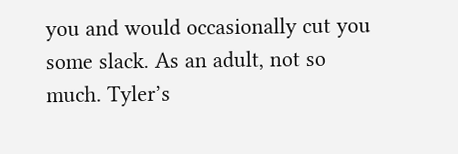you and would occasionally cut you some slack. As an adult, not so much. Tyler’s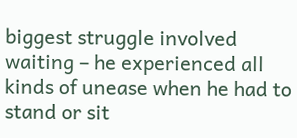biggest struggle involved waiting – he experienced all kinds of unease when he had to stand or sit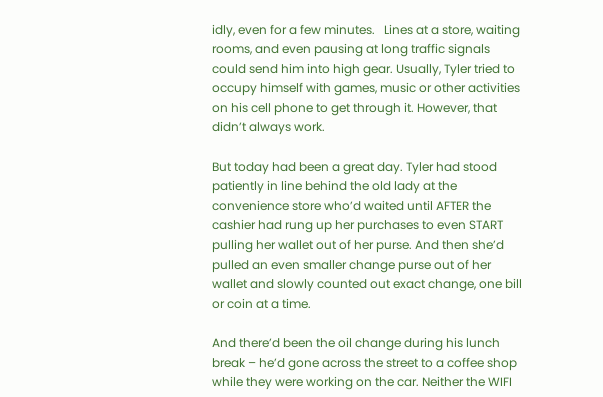idly, even for a few minutes.   Lines at a store, waiting rooms, and even pausing at long traffic signals could send him into high gear. Usually, Tyler tried to occupy himself with games, music or other activities on his cell phone to get through it. However, that didn’t always work.

But today had been a great day. Tyler had stood patiently in line behind the old lady at the convenience store who’d waited until AFTER the cashier had rung up her purchases to even START pulling her wallet out of her purse. And then she’d pulled an even smaller change purse out of her wallet and slowly counted out exact change, one bill or coin at a time.

And there’d been the oil change during his lunch break – he’d gone across the street to a coffee shop while they were working on the car. Neither the WIFI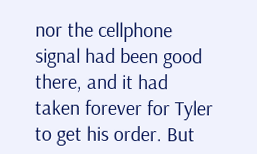nor the cellphone signal had been good there, and it had taken forever for Tyler to get his order. But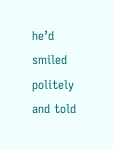he’d smiled politely and told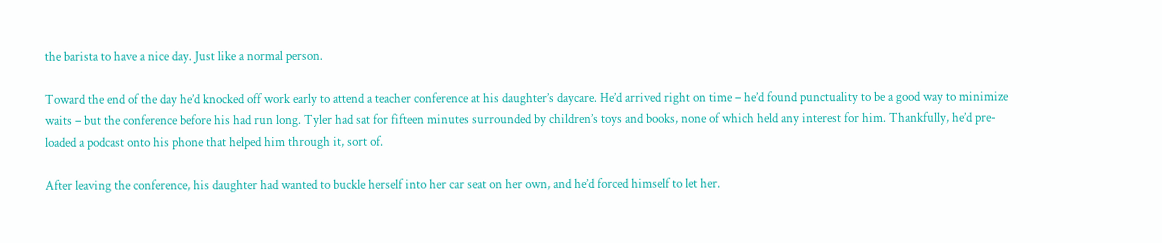the barista to have a nice day. Just like a normal person.

Toward the end of the day he’d knocked off work early to attend a teacher conference at his daughter’s daycare. He’d arrived right on time – he’d found punctuality to be a good way to minimize waits – but the conference before his had run long. Tyler had sat for fifteen minutes surrounded by children’s toys and books, none of which held any interest for him. Thankfully, he’d pre-loaded a podcast onto his phone that helped him through it, sort of.

After leaving the conference, his daughter had wanted to buckle herself into her car seat on her own, and he’d forced himself to let her.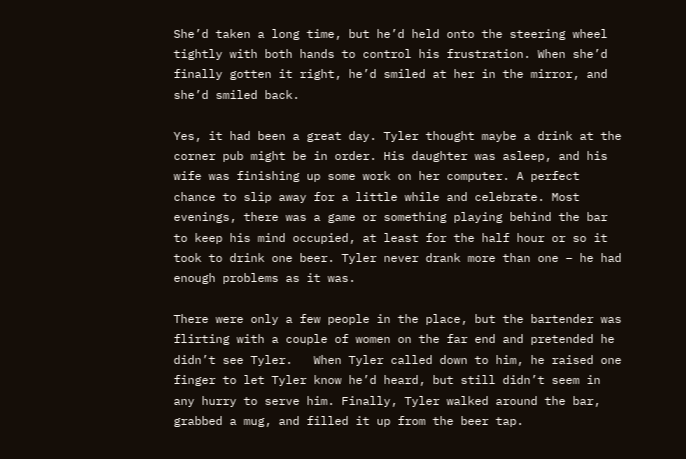She’d taken a long time, but he’d held onto the steering wheel tightly with both hands to control his frustration. When she’d finally gotten it right, he’d smiled at her in the mirror, and she’d smiled back.

Yes, it had been a great day. Tyler thought maybe a drink at the corner pub might be in order. His daughter was asleep, and his wife was finishing up some work on her computer. A perfect chance to slip away for a little while and celebrate. Most evenings, there was a game or something playing behind the bar to keep his mind occupied, at least for the half hour or so it took to drink one beer. Tyler never drank more than one – he had enough problems as it was.

There were only a few people in the place, but the bartender was flirting with a couple of women on the far end and pretended he didn’t see Tyler.   When Tyler called down to him, he raised one finger to let Tyler know he’d heard, but still didn’t seem in any hurry to serve him. Finally, Tyler walked around the bar, grabbed a mug, and filled it up from the beer tap.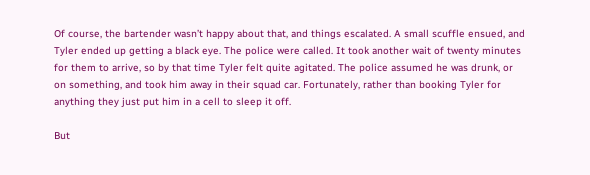Of course, the bartender wasn’t happy about that, and things escalated. A small scuffle ensued, and Tyler ended up getting a black eye. The police were called. It took another wait of twenty minutes for them to arrive, so by that time Tyler felt quite agitated. The police assumed he was drunk, or on something, and took him away in their squad car. Fortunately, rather than booking Tyler for anything they just put him in a cell to sleep it off.

But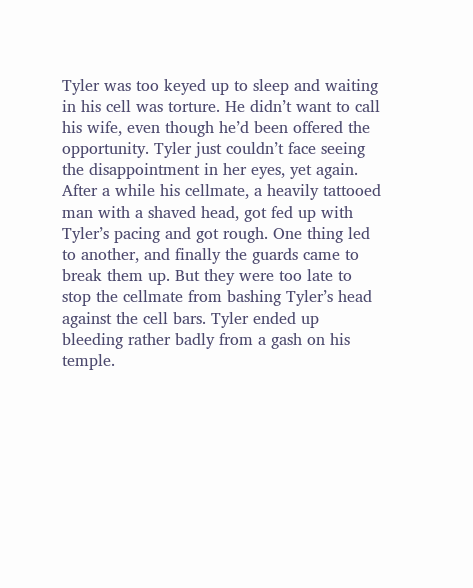Tyler was too keyed up to sleep and waiting in his cell was torture. He didn’t want to call his wife, even though he’d been offered the opportunity. Tyler just couldn’t face seeing the disappointment in her eyes, yet again.   After a while his cellmate, a heavily tattooed man with a shaved head, got fed up with Tyler’s pacing and got rough. One thing led to another, and finally the guards came to break them up. But they were too late to stop the cellmate from bashing Tyler’s head against the cell bars. Tyler ended up bleeding rather badly from a gash on his temple.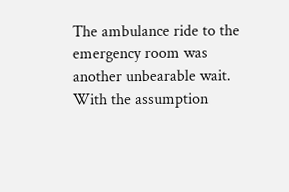The ambulance ride to the emergency room was another unbearable wait. With the assumption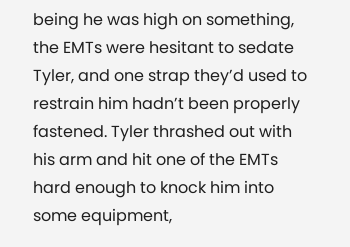being he was high on something, the EMTs were hesitant to sedate Tyler, and one strap they’d used to restrain him hadn’t been properly fastened. Tyler thrashed out with his arm and hit one of the EMTs hard enough to knock him into some equipment,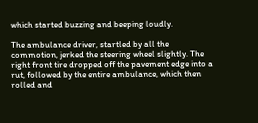which started buzzing and beeping loudly.

The ambulance driver, startled by all the commotion, jerked the steering wheel slightly. The right front tire dropped off the pavement edge into a rut, followed by the entire ambulance, which then rolled and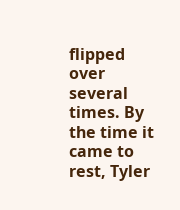flipped over several times. By the time it came to rest, Tyler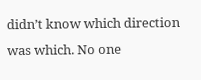didn’t know which direction was which. No one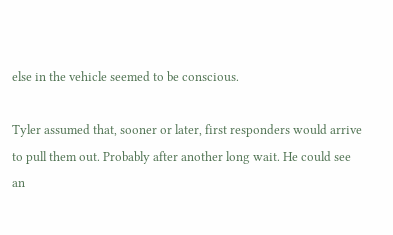else in the vehicle seemed to be conscious.

Tyler assumed that, sooner or later, first responders would arrive to pull them out. Probably after another long wait. He could see an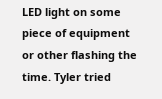LED light on some piece of equipment or other flashing the time. Tyler tried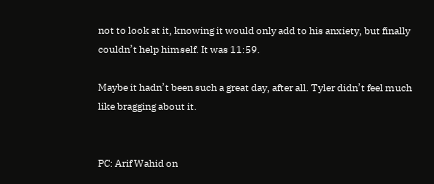not to look at it, knowing it would only add to his anxiety, but finally couldn’t help himself. It was 11:59.

Maybe it hadn’t been such a great day, after all. Tyler didn’t feel much like bragging about it.


PC: Arif Wahid on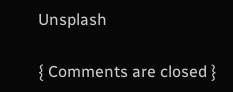Unsplash

{ Comments are closed }